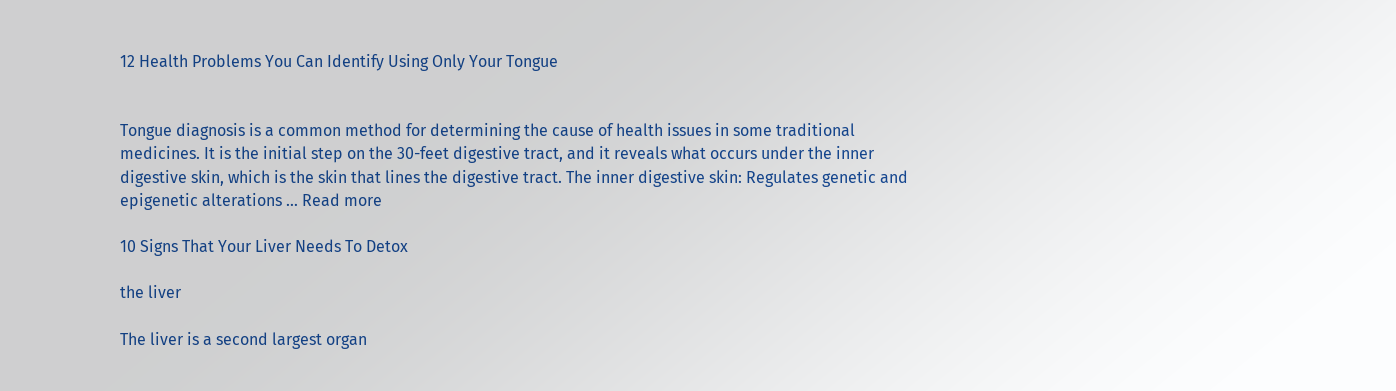12 Health Problems You Can Identify Using Only Your Tongue


Tongue diagnosis is a common method for determining the cause of health issues in some traditional medicines. It is the initial step on the 30-feet digestive tract, and it reveals what occurs under the inner digestive skin, which is the skin that lines the digestive tract. The inner digestive skin: Regulates genetic and epigenetic alterations … Read more

10 Signs That Your Liver Needs To Detox

the liver

The liver is a second largest organ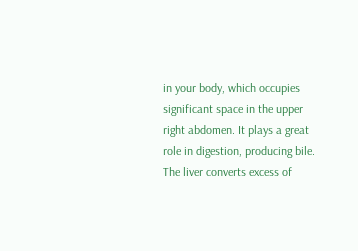in your body, which occupies significant space in the upper right abdomen. It plays a great role in digestion, producing bile. The liver converts excess of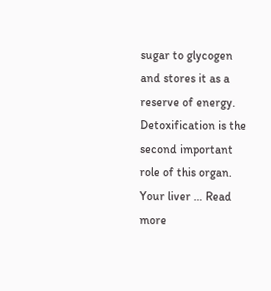sugar to glycogen and stores it as a reserve of energy. Detoxification is the second important role of this organ. Your liver … Read more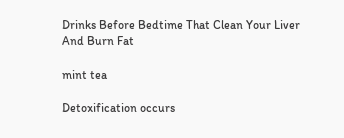Drinks Before Bedtime That Clean Your Liver And Burn Fat

mint tea

Detoxification occurs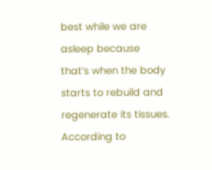best while we are asleep because that’s when the body starts to rebuild and regenerate its tissues. According to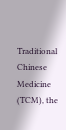Traditional Chinese Medicine (TCM), the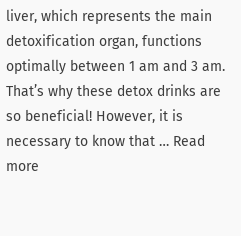liver, which represents the main detoxification organ, functions optimally between 1 am and 3 am. That’s why these detox drinks are so beneficial! However, it is necessary to know that … Read more